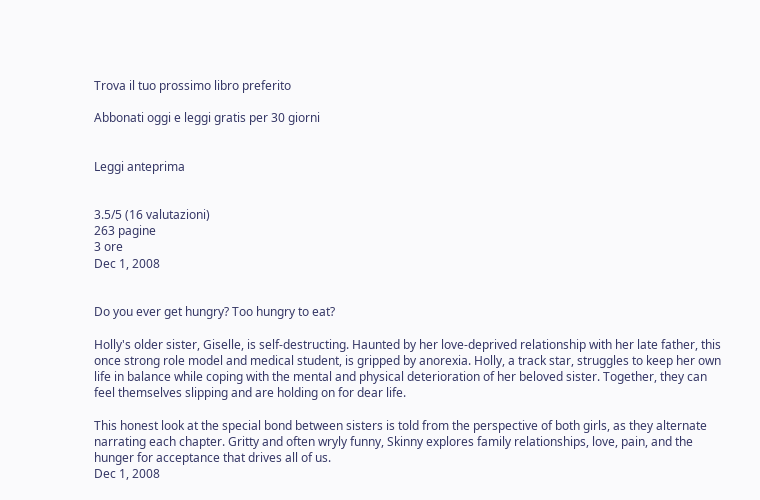Trova il tuo prossimo libro preferito

Abbonati oggi e leggi gratis per 30 giorni


Leggi anteprima


3.5/5 (16 valutazioni)
263 pagine
3 ore
Dec 1, 2008


Do you ever get hungry? Too hungry to eat?

Holly's older sister, Giselle, is self-destructing. Haunted by her love-deprived relationship with her late father, this once strong role model and medical student, is gripped by anorexia. Holly, a track star, struggles to keep her own life in balance while coping with the mental and physical deterioration of her beloved sister. Together, they can feel themselves slipping and are holding on for dear life.

This honest look at the special bond between sisters is told from the perspective of both girls, as they alternate narrating each chapter. Gritty and often wryly funny, Skinny explores family relationships, love, pain, and the hunger for acceptance that drives all of us.
Dec 1, 2008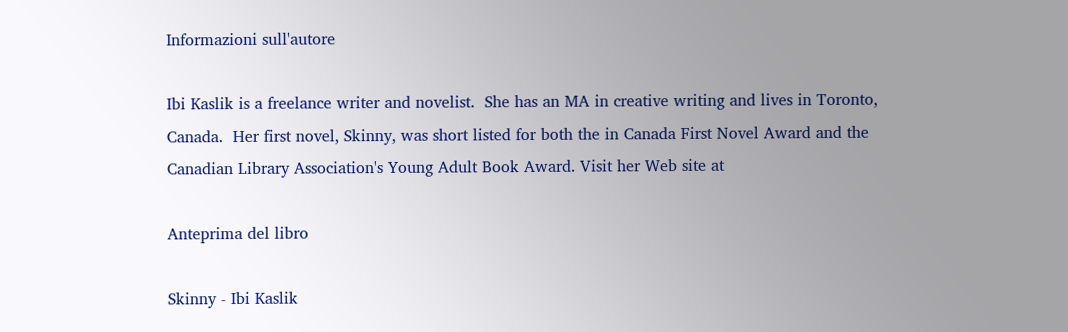Informazioni sull'autore

Ibi Kaslik is a freelance writer and novelist.  She has an MA in creative writing and lives in Toronto, Canada.  Her first novel, Skinny, was short listed for both the in Canada First Novel Award and the Canadian Library Association's Young Adult Book Award. Visit her Web site at

Anteprima del libro

Skinny - Ibi Kaslik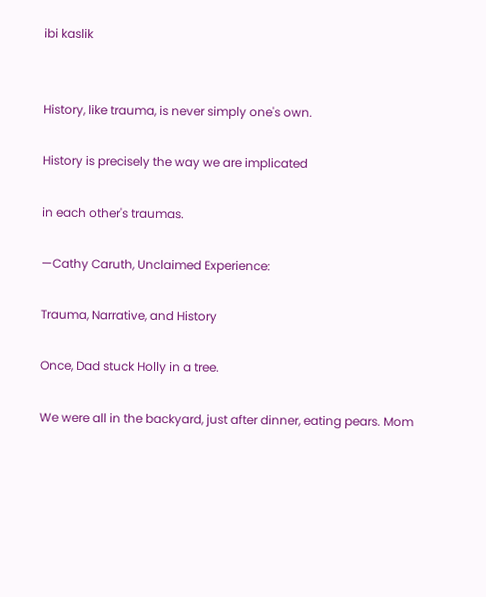ibi kaslik


History, like trauma, is never simply one's own.

History is precisely the way we are implicated

in each other's traumas.

—Cathy Caruth, Unclaimed Experience:

Trauma, Narrative, and History

Once, Dad stuck Holly in a tree.

We were all in the backyard, just after dinner, eating pears. Mom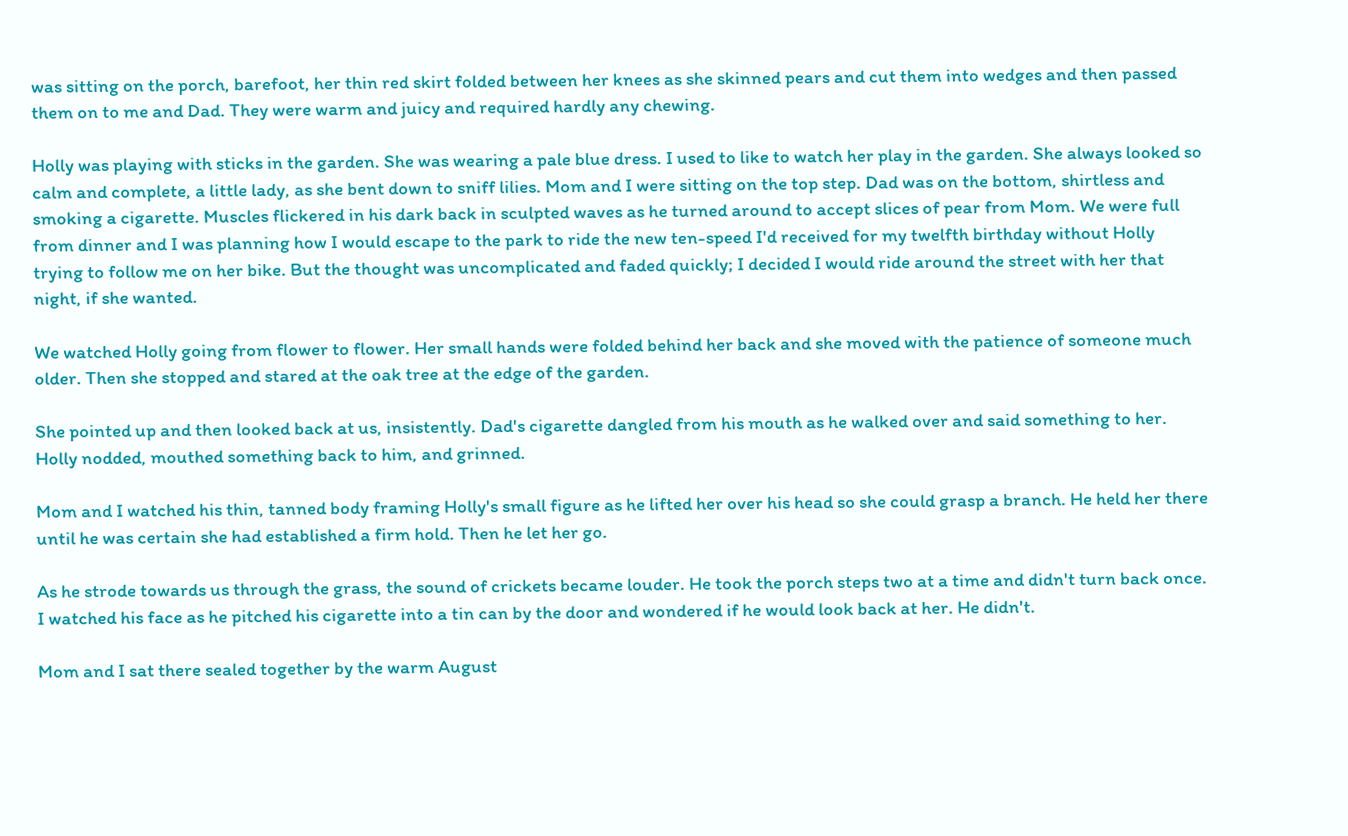was sitting on the porch, barefoot, her thin red skirt folded between her knees as she skinned pears and cut them into wedges and then passed them on to me and Dad. They were warm and juicy and required hardly any chewing.

Holly was playing with sticks in the garden. She was wearing a pale blue dress. I used to like to watch her play in the garden. She always looked so calm and complete, a little lady, as she bent down to sniff lilies. Mom and I were sitting on the top step. Dad was on the bottom, shirtless and smoking a cigarette. Muscles flickered in his dark back in sculpted waves as he turned around to accept slices of pear from Mom. We were full from dinner and I was planning how I would escape to the park to ride the new ten-speed I'd received for my twelfth birthday without Holly trying to follow me on her bike. But the thought was uncomplicated and faded quickly; I decided I would ride around the street with her that night, if she wanted.

We watched Holly going from flower to flower. Her small hands were folded behind her back and she moved with the patience of someone much older. Then she stopped and stared at the oak tree at the edge of the garden.

She pointed up and then looked back at us, insistently. Dad's cigarette dangled from his mouth as he walked over and said something to her. Holly nodded, mouthed something back to him, and grinned.

Mom and I watched his thin, tanned body framing Holly's small figure as he lifted her over his head so she could grasp a branch. He held her there until he was certain she had established a firm hold. Then he let her go.

As he strode towards us through the grass, the sound of crickets became louder. He took the porch steps two at a time and didn't turn back once. I watched his face as he pitched his cigarette into a tin can by the door and wondered if he would look back at her. He didn't.

Mom and I sat there sealed together by the warm August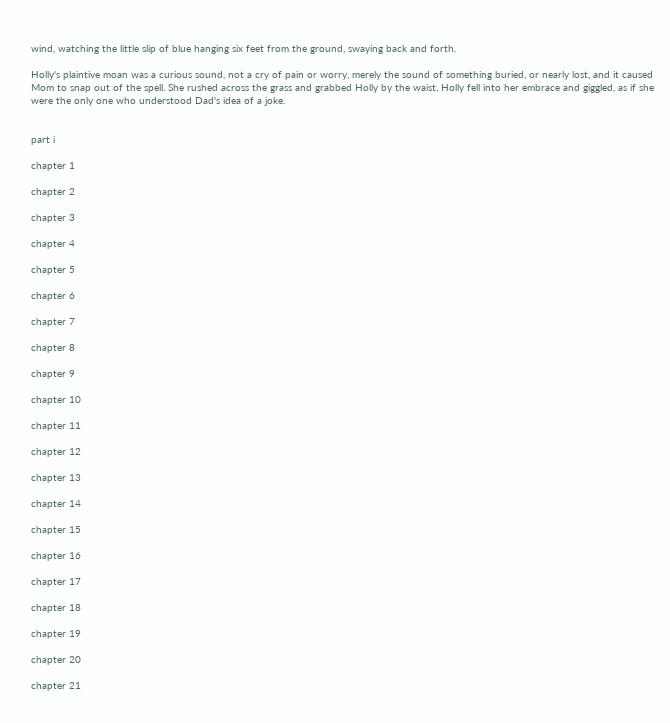wind, watching the little slip of blue hanging six feet from the ground, swaying back and forth.

Holly's plaintive moan was a curious sound, not a cry of pain or worry, merely the sound of something buried, or nearly lost, and it caused Mom to snap out of the spell. She rushed across the grass and grabbed Holly by the waist. Holly fell into her embrace and giggled, as if she were the only one who understood Dad's idea of a joke.


part i

chapter 1

chapter 2

chapter 3

chapter 4

chapter 5

chapter 6

chapter 7

chapter 8

chapter 9

chapter 10

chapter 11

chapter 12

chapter 13

chapter 14

chapter 15

chapter 16

chapter 17

chapter 18

chapter 19

chapter 20

chapter 21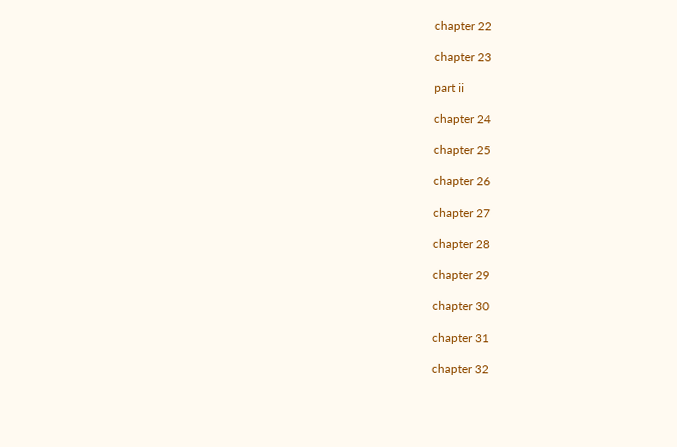chapter 22

chapter 23

part ii

chapter 24

chapter 25

chapter 26

chapter 27

chapter 28

chapter 29

chapter 30

chapter 31

chapter 32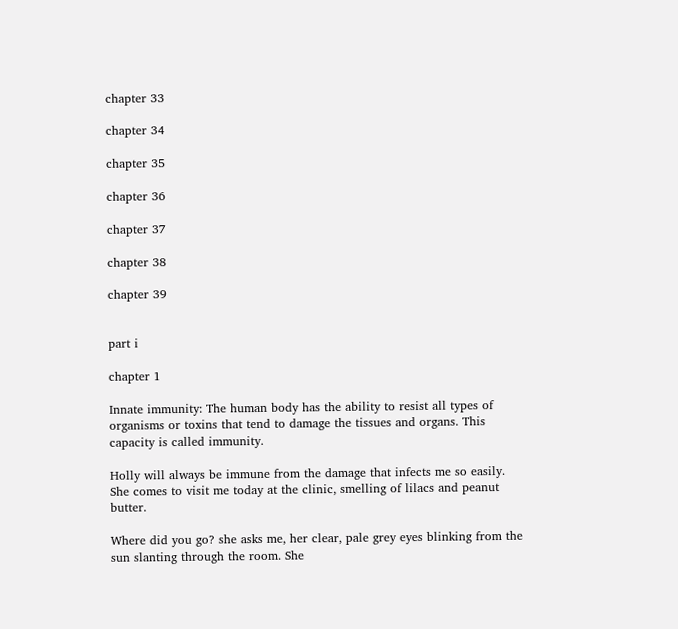chapter 33

chapter 34

chapter 35

chapter 36

chapter 37

chapter 38

chapter 39


part i

chapter 1

Innate immunity: The human body has the ability to resist all types of organisms or toxins that tend to damage the tissues and organs. This capacity is called immunity.

Holly will always be immune from the damage that infects me so easily. She comes to visit me today at the clinic, smelling of lilacs and peanut butter.

Where did you go? she asks me, her clear, pale grey eyes blinking from the sun slanting through the room. She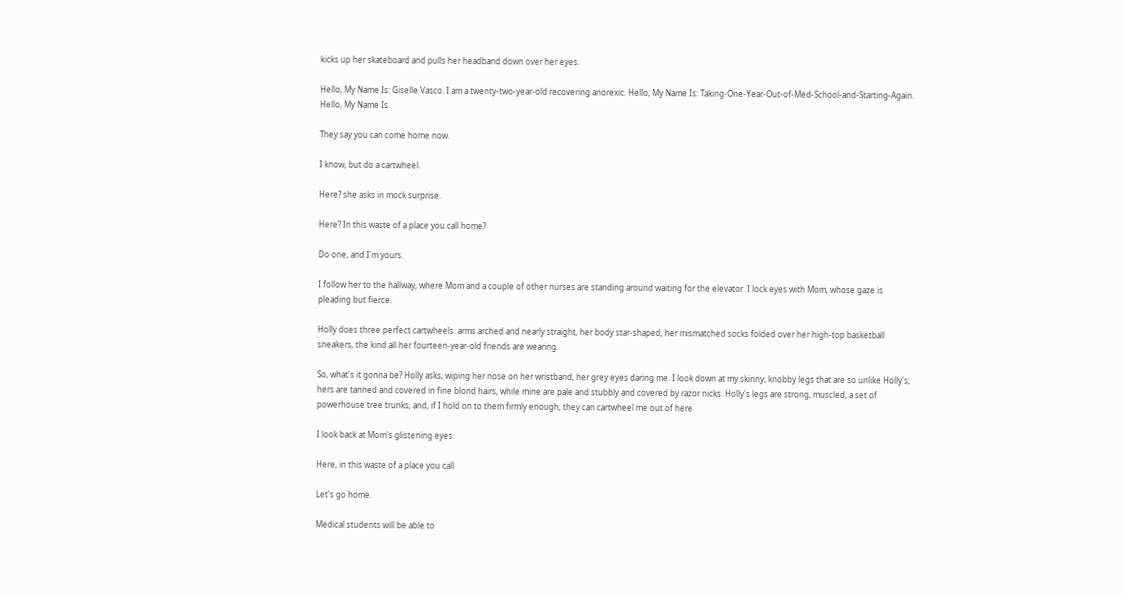kicks up her skateboard and pulls her headband down over her eyes.

Hello, My Name Is: Giselle Vasco. I am a twenty-two-year-old recovering anorexic. Hello, My Name Is: Taking-One-Year-Out-of-Med-School-and-Starting-Again. Hello, My Name Is.

They say you can come home now.

I know, but do a cartwheel.

Here? she asks in mock surprise.

Here? In this waste of a place you call home?

Do one, and I'm yours.

I follow her to the hallway, where Mom and a couple of other nurses are standing around waiting for the elevator. I lock eyes with Mom, whose gaze is pleading but fierce.

Holly does three perfect cartwheels: arms arched and nearly straight, her body star-shaped, her mismatched socks folded over her high-top basketball sneakers, the kind all her fourteen-year-old friends are wearing.

So, what's it gonna be? Holly asks, wiping her nose on her wristband, her grey eyes daring me. I look down at my skinny, knobby legs that are so unlike Holly's; hers are tanned and covered in fine blond hairs, while mine are pale and stubbly and covered by razor nicks. Holly's legs are strong, muscled, a set of powerhouse tree trunks, and, if I hold on to them firmly enough, they can cartwheel me out of here.

I look back at Mom's glistening eyes.

Here, in this waste of a place you call

Let's go home.

Medical students will be able to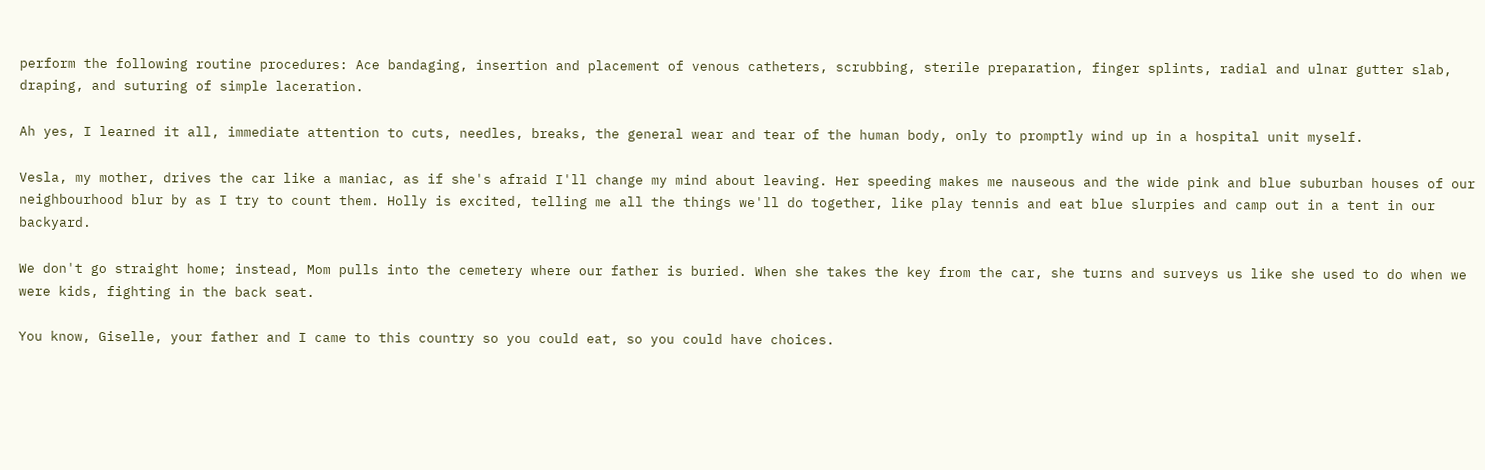perform the following routine procedures: Ace bandaging, insertion and placement of venous catheters, scrubbing, sterile preparation, finger splints, radial and ulnar gutter slab, draping, and suturing of simple laceration.

Ah yes, I learned it all, immediate attention to cuts, needles, breaks, the general wear and tear of the human body, only to promptly wind up in a hospital unit myself.

Vesla, my mother, drives the car like a maniac, as if she's afraid I'll change my mind about leaving. Her speeding makes me nauseous and the wide pink and blue suburban houses of our neighbourhood blur by as I try to count them. Holly is excited, telling me all the things we'll do together, like play tennis and eat blue slurpies and camp out in a tent in our backyard.

We don't go straight home; instead, Mom pulls into the cemetery where our father is buried. When she takes the key from the car, she turns and surveys us like she used to do when we were kids, fighting in the back seat.

You know, Giselle, your father and I came to this country so you could eat, so you could have choices.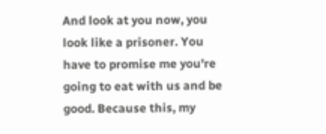And look at you now, you look like a prisoner. You have to promise me you're going to eat with us and be good. Because this, my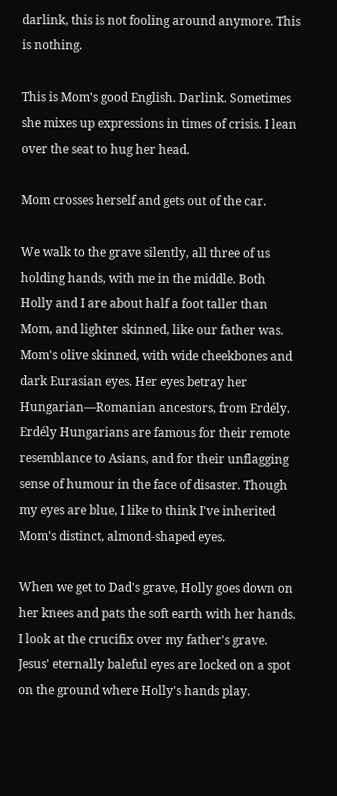darlink, this is not fooling around anymore. This is nothing.

This is Mom's good English. Darlink. Sometimes she mixes up expressions in times of crisis. I lean over the seat to hug her head.

Mom crosses herself and gets out of the car.

We walk to the grave silently, all three of us holding hands, with me in the middle. Both Holly and I are about half a foot taller than Mom, and lighter skinned, like our father was. Mom's olive skinned, with wide cheekbones and dark Eurasian eyes. Her eyes betray her Hungarian—Romanian ancestors, from Erdély. Erdély Hungarians are famous for their remote resemblance to Asians, and for their unflagging sense of humour in the face of disaster. Though my eyes are blue, I like to think I've inherited Mom's distinct, almond-shaped eyes.

When we get to Dad's grave, Holly goes down on her knees and pats the soft earth with her hands. I look at the crucifix over my father's grave. Jesus' eternally baleful eyes are locked on a spot on the ground where Holly's hands play.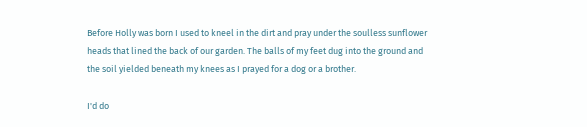Before Holly was born I used to kneel in the dirt and pray under the soulless sunflower heads that lined the back of our garden. The balls of my feet dug into the ground and the soil yielded beneath my knees as I prayed for a dog or a brother.

I'd do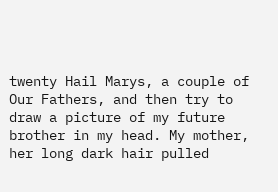twenty Hail Marys, a couple of Our Fathers, and then try to draw a picture of my future brother in my head. My mother, her long dark hair pulled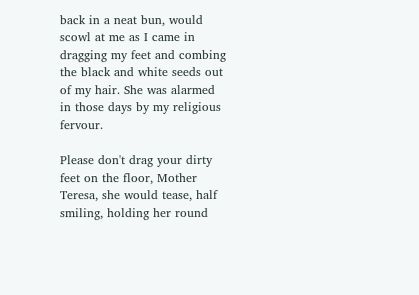back in a neat bun, would scowl at me as I came in dragging my feet and combing the black and white seeds out of my hair. She was alarmed in those days by my religious fervour.

Please don't drag your dirty feet on the floor, Mother Teresa, she would tease, half smiling, holding her round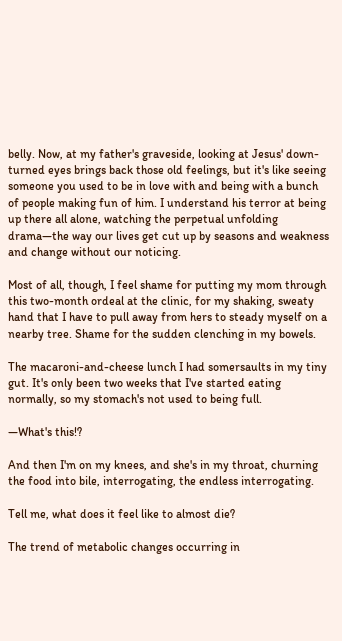belly. Now, at my father's graveside, looking at Jesus' down-turned eyes brings back those old feelings, but it's like seeing someone you used to be in love with and being with a bunch of people making fun of him. I understand his terror at being up there all alone, watching the perpetual unfolding drama—the way our lives get cut up by seasons and weakness and change without our noticing.

Most of all, though, I feel shame for putting my mom through this two-month ordeal at the clinic, for my shaking, sweaty hand that I have to pull away from hers to steady myself on a nearby tree. Shame for the sudden clenching in my bowels.

The macaroni-and-cheese lunch I had somersaults in my tiny gut. It's only been two weeks that I've started eating normally, so my stomach's not used to being full.

—What's this!?

And then I'm on my knees, and she's in my throat, churning the food into bile, interrogating, the endless interrogating.

Tell me, what does it feel like to almost die?

The trend of metabolic changes occurring in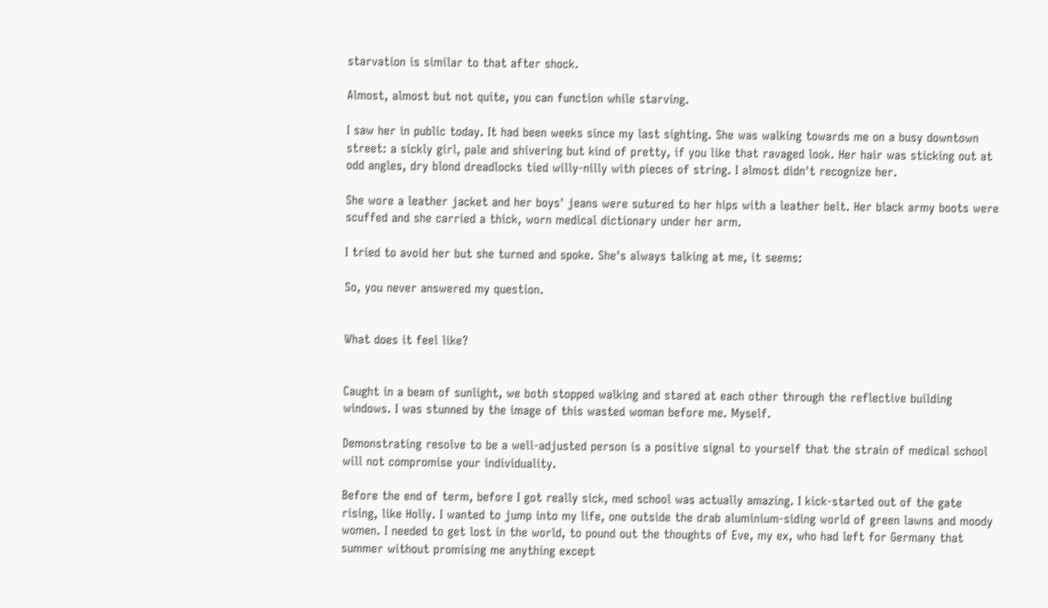starvation is similar to that after shock.

Almost, almost but not quite, you can function while starving.

I saw her in public today. It had been weeks since my last sighting. She was walking towards me on a busy downtown street: a sickly girl, pale and shivering but kind of pretty, if you like that ravaged look. Her hair was sticking out at odd angles, dry blond dreadlocks tied willy-nilly with pieces of string. I almost didn't recognize her.

She wore a leather jacket and her boys' jeans were sutured to her hips with a leather belt. Her black army boots were scuffed and she carried a thick, worn medical dictionary under her arm.

I tried to avoid her but she turned and spoke. She's always talking at me, it seems:

So, you never answered my question.


What does it feel like?


Caught in a beam of sunlight, we both stopped walking and stared at each other through the reflective building windows. I was stunned by the image of this wasted woman before me. Myself.

Demonstrating resolve to be a well-adjusted person is a positive signal to yourself that the strain of medical school will not compromise your individuality.

Before the end of term, before I got really sick, med school was actually amazing. I kick-started out of the gate rising, like Holly. I wanted to jump into my life, one outside the drab aluminium-siding world of green lawns and moody women. I needed to get lost in the world, to pound out the thoughts of Eve, my ex, who had left for Germany that summer without promising me anything except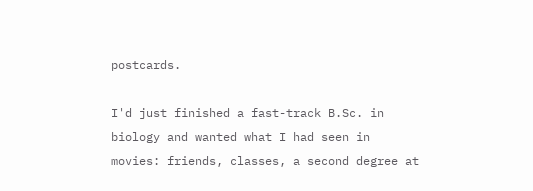postcards.

I'd just finished a fast-track B.Sc. in biology and wanted what I had seen in movies: friends, classes, a second degree at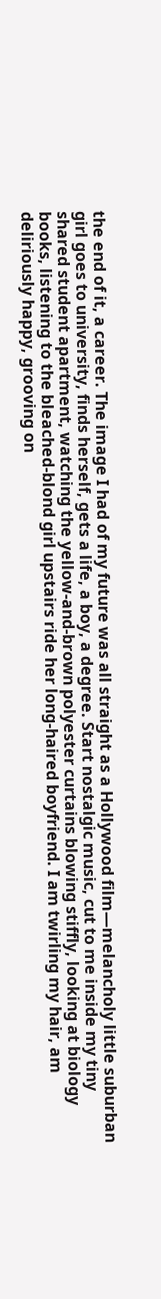the end of it, a career. The image I had of my future was all straight as a Hollywood film—melancholy little suburban girl goes to university, finds herself, gets a life, a boy, a degree. Start nostalgic music, cut to me inside my tiny shared student apartment, watching the yellow-and-brown polyester curtains blowing stiffly, looking at biology books, listening to the bleached-blond girl upstairs ride her long-haired boyfriend. I am twirling my hair, am deliriously happy, grooving on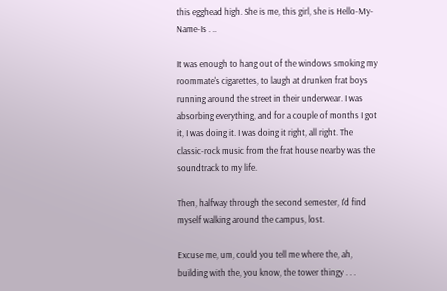this egghead high. She is me, this girl, she is Hello-My-Name-Is . ..

It was enough to hang out of the windows smoking my roommate's cigarettes, to laugh at drunken frat boys running around the street in their underwear. I was absorbing everything, and for a couple of months I got it, I was doing it. I was doing it right, all right. The classic-rock music from the frat house nearby was the soundtrack to my life.

Then, halfway through the second semester, I'd find myself walking around the campus, lost.

Excuse me, um, could you tell me where the, ah, building with the, you know, the tower thingy . . .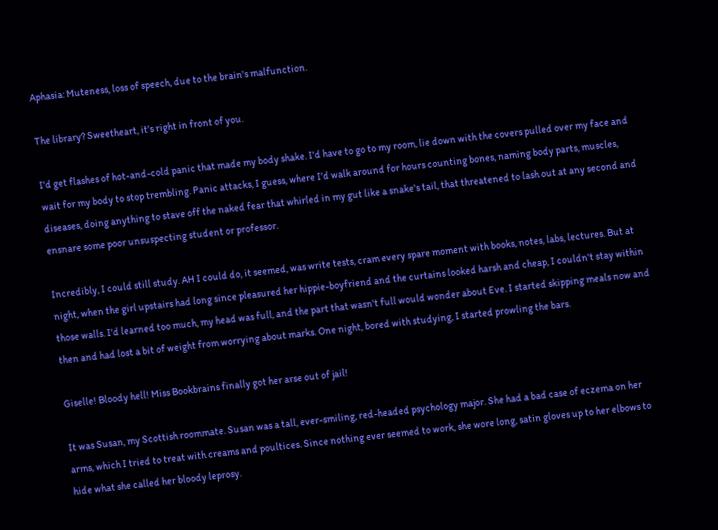Aphasia: Muteness, loss of speech, due to the brain's malfunction.

The library? Sweetheart, it's right in front of you.

I'd get flashes of hot-and-cold panic that made my body shake. I'd have to go to my room, lie down with the covers pulled over my face and wait for my body to stop trembling. Panic attacks, I guess, where I'd walk around for hours counting bones, naming body parts, muscles, diseases, doing anything to stave off the naked fear that whirled in my gut like a snake's tail, that threatened to lash out at any second and ensnare some poor unsuspecting student or professor.

Incredibly, I could still study. AH I could do, it seemed, was write tests, cram every spare moment with books, notes, labs, lectures. But at night, when the girl upstairs had long since pleasured her hippie-boyfriend and the curtains looked harsh and cheap, I couldn't stay within those walls. I'd learned too much, my head was full, and the part that wasn't full would wonder about Eve. I started skipping meals now and then and had lost a bit of weight from worrying about marks. One night, bored with studying, I started prowling the bars.

Giselle! Bloody hell! Miss Bookbrains finally got her arse out of jail!

It was Susan, my Scottish roommate. Susan was a tall, ever-smiling, red-headed psychology major. She had a bad case of eczema on her arms, which I tried to treat with creams and poultices. Since nothing ever seemed to work, she wore long, satin gloves up to her elbows to hide what she called her bloody leprosy.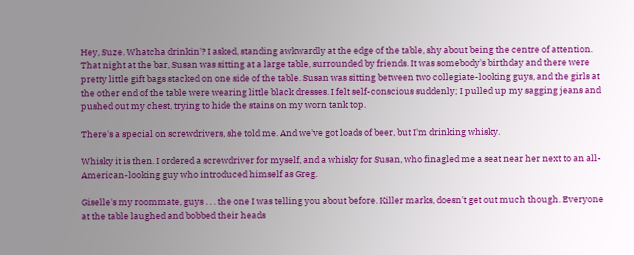Hey, Suze. Whatcha drinkin'? I asked, standing awkwardly at the edge of the table, shy about being the centre of attention. That night at the bar, Susan was sitting at a large table, surrounded by friends. It was somebody's birthday and there were pretty little gift bags stacked on one side of the table. Susan was sitting between two collegiate-looking guys, and the girls at the other end of the table were wearing little black dresses. I felt self-conscious suddenly; I pulled up my sagging jeans and pushed out my chest, trying to hide the stains on my worn tank top.

There's a special on screwdrivers, she told me. And we've got loads of beer, but I'm drinking whisky.

Whisky it is then. I ordered a screwdriver for myself, and a whisky for Susan, who finagled me a seat near her next to an all-American-looking guy who introduced himself as Greg.

Giselle's my roommate, guys . . . the one I was telling you about before. Killer marks, doesn't get out much though. Everyone at the table laughed and bobbed their heads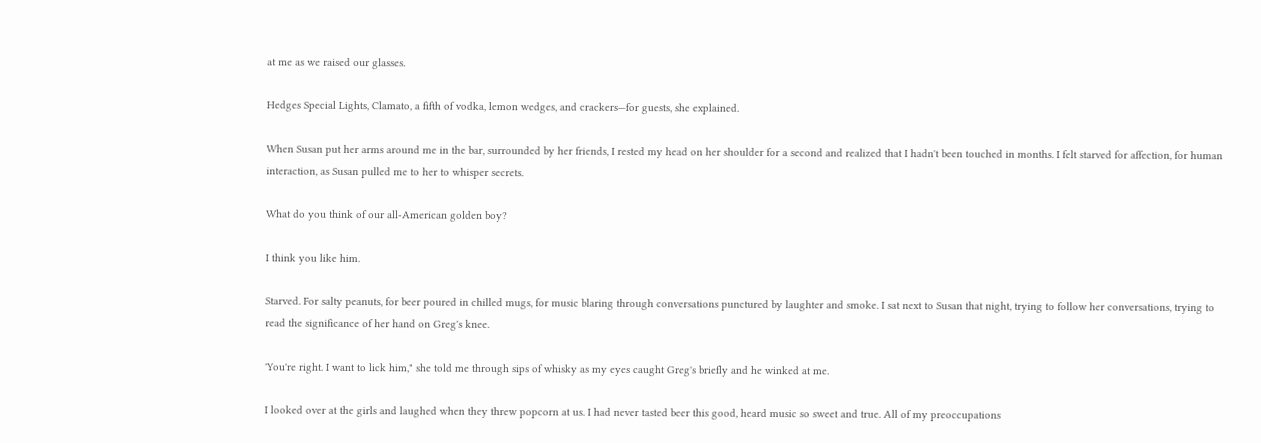at me as we raised our glasses.

Hedges Special Lights, Clamato, a fifth of vodka, lemon wedges, and crackers—for guests, she explained.

When Susan put her arms around me in the bar, surrounded by her friends, I rested my head on her shoulder for a second and realized that I hadn't been touched in months. I felt starved for affection, for human interaction, as Susan pulled me to her to whisper secrets.

What do you think of our all-American golden boy?

I think you like him.

Starved. For salty peanuts, for beer poured in chilled mugs, for music blaring through conversations punctured by laughter and smoke. I sat next to Susan that night, trying to follow her conversations, trying to read the significance of her hand on Greg's knee.

'You're right. I want to lick him," she told me through sips of whisky as my eyes caught Greg's briefly and he winked at me.

I looked over at the girls and laughed when they threw popcorn at us. I had never tasted beer this good, heard music so sweet and true. All of my preoccupations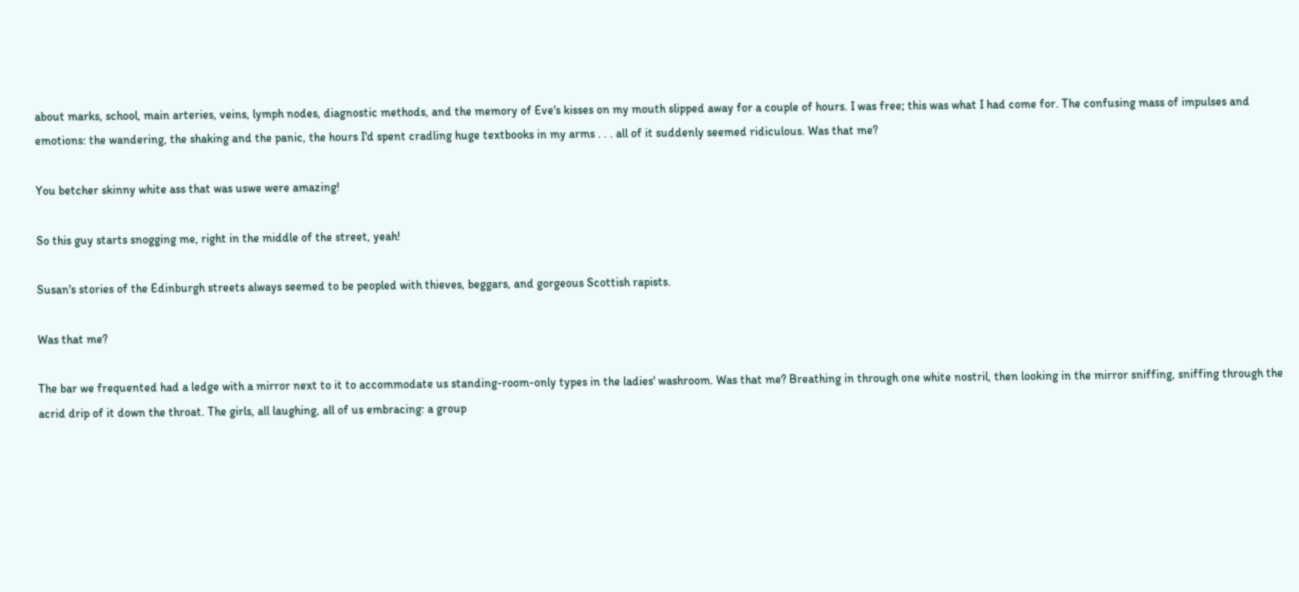about marks, school, main arteries, veins, lymph nodes, diagnostic methods, and the memory of Eve's kisses on my mouth slipped away for a couple of hours. I was free; this was what I had come for. The confusing mass of impulses and emotions: the wandering, the shaking and the panic, the hours I'd spent cradling huge textbooks in my arms . . . all of it suddenly seemed ridiculous. Was that me?

You betcher skinny white ass that was uswe were amazing!

So this guy starts snogging me, right in the middle of the street, yeah!

Susan's stories of the Edinburgh streets always seemed to be peopled with thieves, beggars, and gorgeous Scottish rapists.

Was that me?

The bar we frequented had a ledge with a mirror next to it to accommodate us standing-room-only types in the ladies' washroom. Was that me? Breathing in through one white nostril, then looking in the mirror sniffing, sniffing through the acrid drip of it down the throat. The girls, all laughing, all of us embracing: a group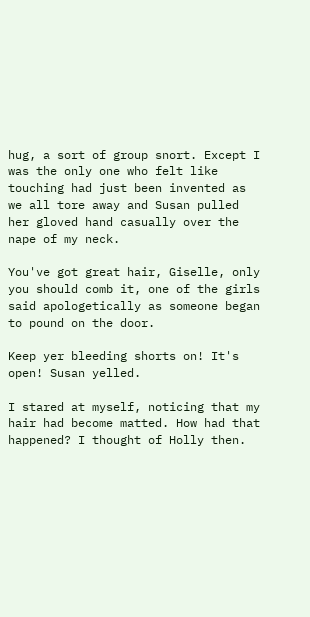hug, a sort of group snort. Except I was the only one who felt like touching had just been invented as we all tore away and Susan pulled her gloved hand casually over the nape of my neck.

You've got great hair, Giselle, only you should comb it, one of the girls said apologetically as someone began to pound on the door.

Keep yer bleeding shorts on! It's open! Susan yelled.

I stared at myself, noticing that my hair had become matted. How had that happened? I thought of Holly then.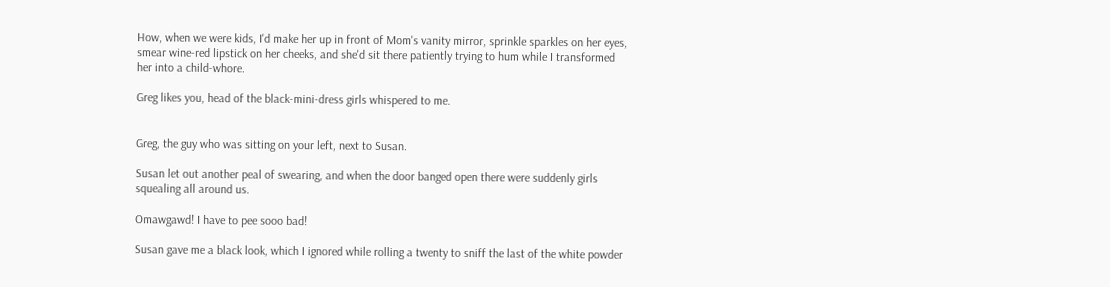How, when we were kids, I'd make her up in front of Mom's vanity mirror, sprinkle sparkles on her eyes, smear wine-red lipstick on her cheeks, and she'd sit there patiently trying to hum while I transformed her into a child-whore.

Greg likes you, head of the black-mini-dress girls whispered to me.


Greg, the guy who was sitting on your left, next to Susan.

Susan let out another peal of swearing, and when the door banged open there were suddenly girls squealing all around us.

Omawgawd! I have to pee sooo bad!

Susan gave me a black look, which I ignored while rolling a twenty to sniff the last of the white powder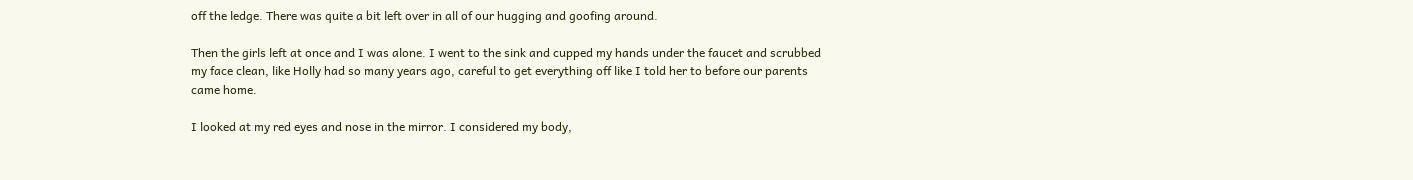off the ledge. There was quite a bit left over in all of our hugging and goofing around.

Then the girls left at once and I was alone. I went to the sink and cupped my hands under the faucet and scrubbed my face clean, like Holly had so many years ago, careful to get everything off like I told her to before our parents came home.

I looked at my red eyes and nose in the mirror. I considered my body,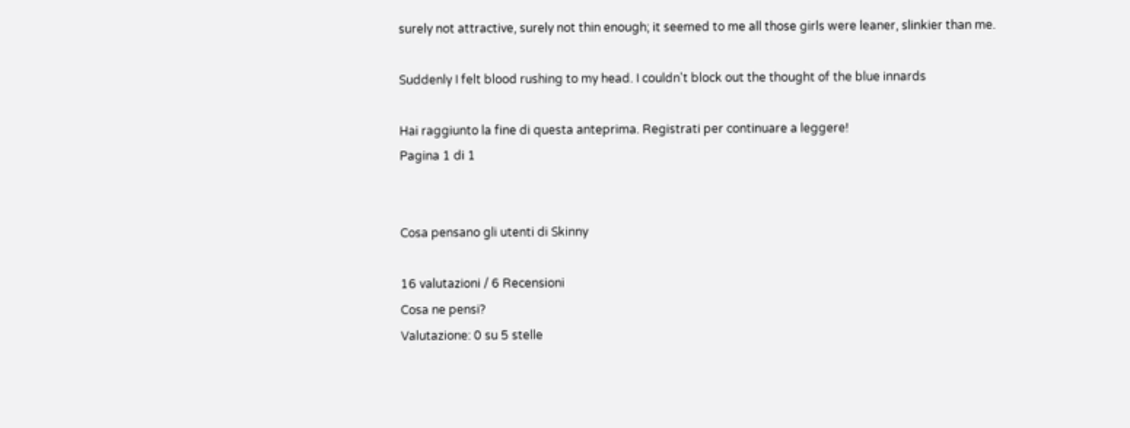surely not attractive, surely not thin enough; it seemed to me all those girls were leaner, slinkier than me.

Suddenly I felt blood rushing to my head. I couldn't block out the thought of the blue innards

Hai raggiunto la fine di questa anteprima. Registrati per continuare a leggere!
Pagina 1 di 1


Cosa pensano gli utenti di Skinny

16 valutazioni / 6 Recensioni
Cosa ne pensi?
Valutazione: 0 su 5 stelle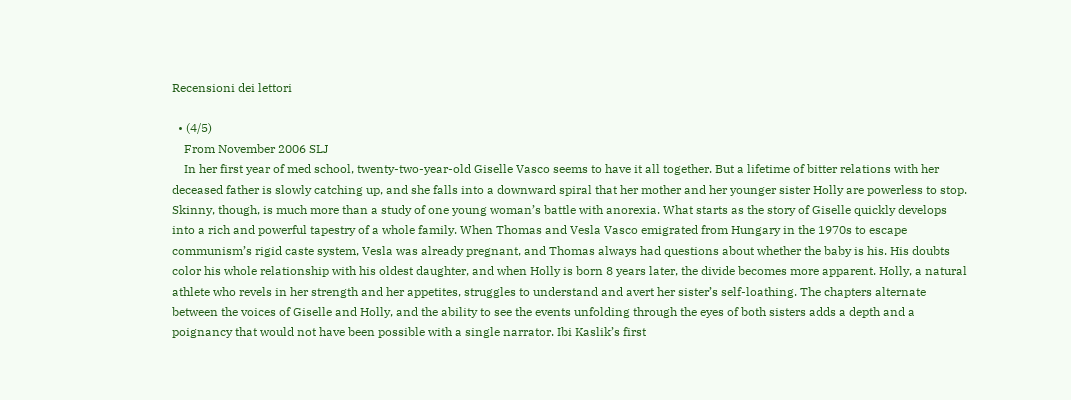Recensioni dei lettori

  • (4/5)
    From November 2006 SLJ
    In her first year of med school, twenty-two-year-old Giselle Vasco seems to have it all together. But a lifetime of bitter relations with her deceased father is slowly catching up, and she falls into a downward spiral that her mother and her younger sister Holly are powerless to stop. Skinny, though, is much more than a study of one young woman’s battle with anorexia. What starts as the story of Giselle quickly develops into a rich and powerful tapestry of a whole family. When Thomas and Vesla Vasco emigrated from Hungary in the 1970s to escape communism’s rigid caste system, Vesla was already pregnant, and Thomas always had questions about whether the baby is his. His doubts color his whole relationship with his oldest daughter, and when Holly is born 8 years later, the divide becomes more apparent. Holly, a natural athlete who revels in her strength and her appetites, struggles to understand and avert her sister’s self-loathing. The chapters alternate between the voices of Giselle and Holly, and the ability to see the events unfolding through the eyes of both sisters adds a depth and a poignancy that would not have been possible with a single narrator. Ibi Kaslik’s first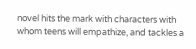novel hits the mark with characters with whom teens will empathize, and tackles a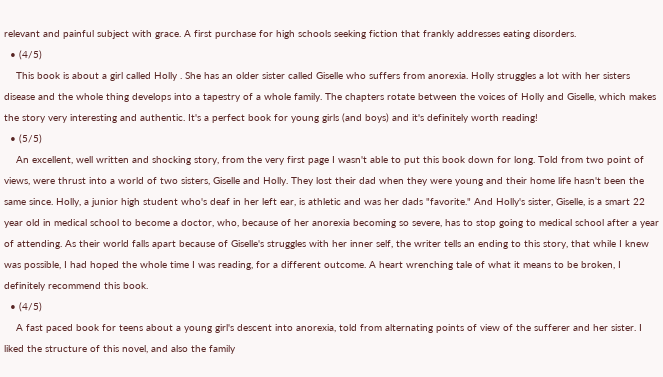relevant and painful subject with grace. A first purchase for high schools seeking fiction that frankly addresses eating disorders.
  • (4/5)
    This book is about a girl called Holly . She has an older sister called Giselle who suffers from anorexia. Holly struggles a lot with her sisters disease and the whole thing develops into a tapestry of a whole family. The chapters rotate between the voices of Holly and Giselle, which makes the story very interesting and authentic. It's a perfect book for young girls (and boys) and it's definitely worth reading!
  • (5/5)
    An excellent, well written and shocking story, from the very first page I wasn't able to put this book down for long. Told from two point of views, were thrust into a world of two sisters, Giselle and Holly. They lost their dad when they were young and their home life hasn't been the same since. Holly, a junior high student who's deaf in her left ear, is athletic and was her dads "favorite." And Holly's sister, Giselle, is a smart 22 year old in medical school to become a doctor, who, because of her anorexia becoming so severe, has to stop going to medical school after a year of attending. As their world falls apart because of Giselle's struggles with her inner self, the writer tells an ending to this story, that while I knew was possible, I had hoped the whole time I was reading, for a different outcome. A heart wrenching tale of what it means to be broken, I definitely recommend this book.
  • (4/5)
    A fast paced book for teens about a young girl's descent into anorexia, told from alternating points of view of the sufferer and her sister. I liked the structure of this novel, and also the family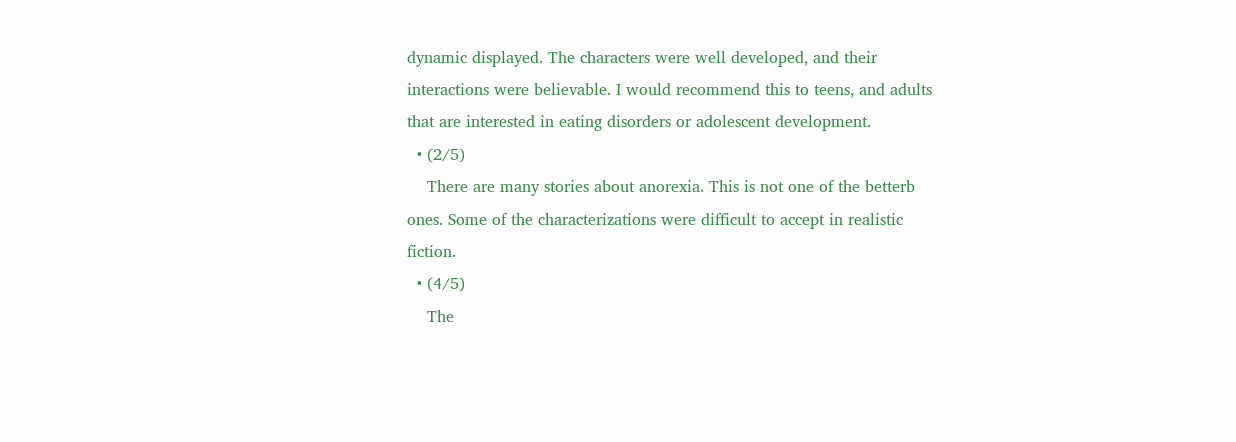dynamic displayed. The characters were well developed, and their interactions were believable. I would recommend this to teens, and adults that are interested in eating disorders or adolescent development.
  • (2/5)
    There are many stories about anorexia. This is not one of the betterb ones. Some of the characterizations were difficult to accept in realistic fiction.
  • (4/5)
    The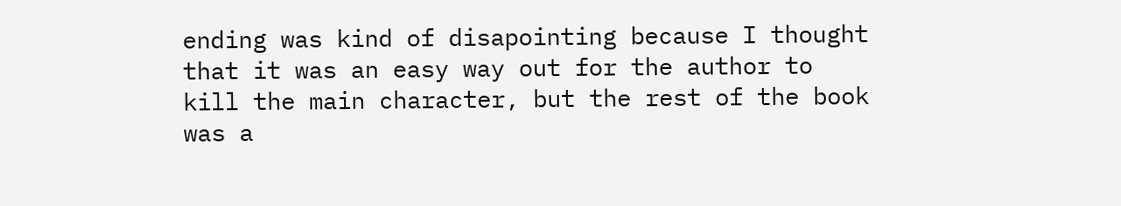ending was kind of disapointing because I thought that it was an easy way out for the author to kill the main character, but the rest of the book was a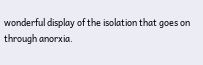wonderful display of the isolation that goes on through anorxia.